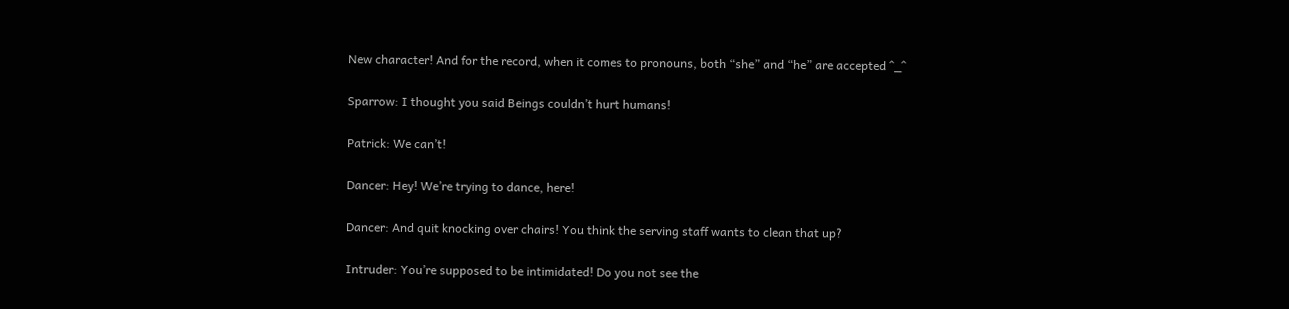New character! And for the record, when it comes to pronouns, both “she” and “he” are accepted ^_^

Sparrow: I thought you said Beings couldn’t hurt humans!

Patrick: We can’t!

Dancer: Hey! We’re trying to dance, here!

Dancer: And quit knocking over chairs! You think the serving staff wants to clean that up?

Intruder: You’re supposed to be intimidated! Do you not see the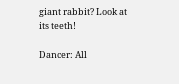giant rabbit? Look at its teeth!

Dancer: All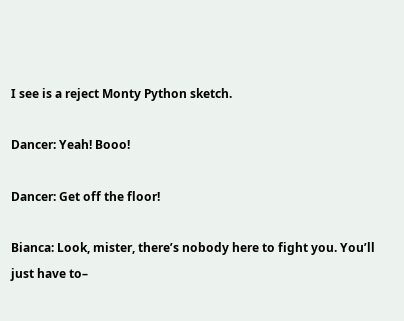I see is a reject Monty Python sketch.

Dancer: Yeah! Booo!

Dancer: Get off the floor!

Bianca: Look, mister, there’s nobody here to fight you. You’ll just have to–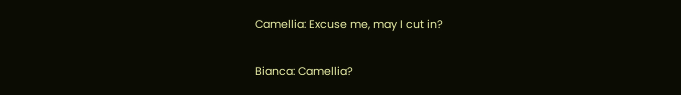Camellia: Excuse me, may I cut in?

Bianca: Camellia?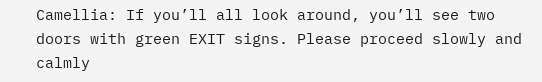Camellia: If you’ll all look around, you’ll see two doors with green EXIT signs. Please proceed slowly and calmly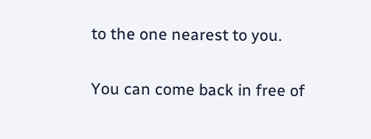to the one nearest to you.

You can come back in free of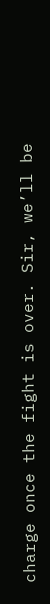charge once the fight is over. Sir, we’ll be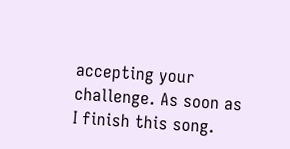accepting your challenge. As soon as I finish this song.